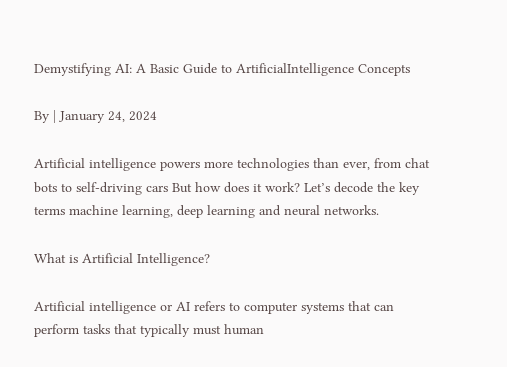Demystifying AI: A Basic Guide to ArtificialIntelligence Concepts

By | January 24, 2024

Artificial intelligence powers more technologies than ever, from chat bots to self-driving cars But how does it work? Let’s decode the key terms machine learning, deep learning and neural networks.

What is Artificial Intelligence?

Artificial intelligence or AI refers to computer systems that can perform tasks that typically must human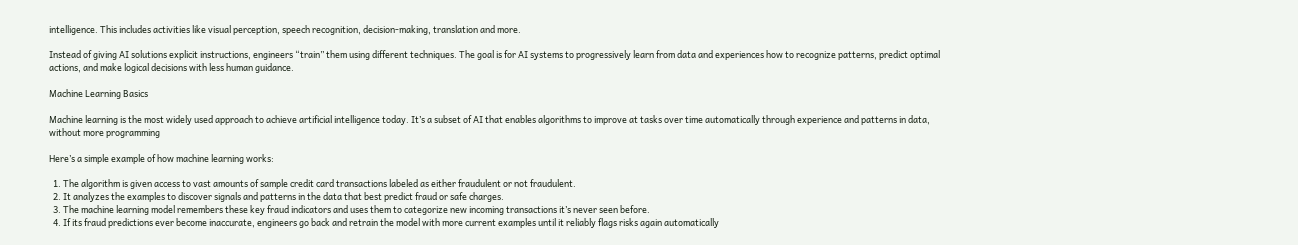intelligence. This includes activities like visual perception, speech recognition, decision-making, translation and more.

Instead of giving AI solutions explicit instructions, engineers “train” them using different techniques. The goal is for AI systems to progressively learn from data and experiences how to recognize patterns, predict optimal actions, and make logical decisions with less human guidance.

Machine Learning Basics

Machine learning is the most widely used approach to achieve artificial intelligence today. It’s a subset of AI that enables algorithms to improve at tasks over time automatically through experience and patterns in data, without more programming

Here’s a simple example of how machine learning works:

  1. The algorithm is given access to vast amounts of sample credit card transactions labeled as either fraudulent or not fraudulent.
  2. It analyzes the examples to discover signals and patterns in the data that best predict fraud or safe charges.
  3. The machine learning model remembers these key fraud indicators and uses them to categorize new incoming transactions it’s never seen before.
  4. If its fraud predictions ever become inaccurate, engineers go back and retrain the model with more current examples until it reliably flags risks again automatically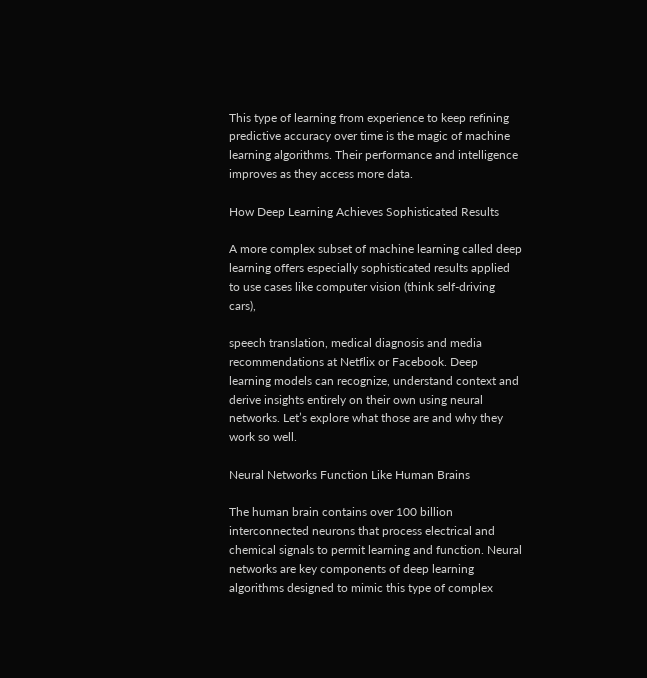This type of learning from experience to keep refining predictive accuracy over time is the magic of machine learning algorithms. Their performance and intelligence improves as they access more data.

How Deep Learning Achieves Sophisticated Results

A more complex subset of machine learning called deep learning offers especially sophisticated results applied to use cases like computer vision (think self-driving cars),

speech translation, medical diagnosis and media recommendations at Netflix or Facebook. Deep learning models can recognize, understand context and derive insights entirely on their own using neural networks. Let’s explore what those are and why they work so well.

Neural Networks Function Like Human Brains

The human brain contains over 100 billion interconnected neurons that process electrical and chemical signals to permit learning and function. Neural networks are key components of deep learning algorithms designed to mimic this type of complex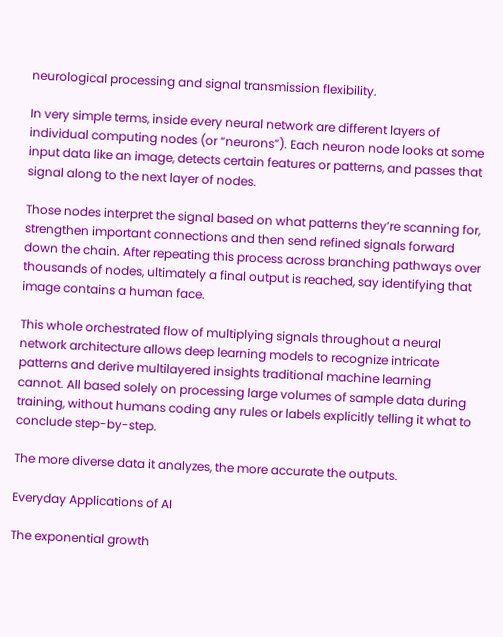neurological processing and signal transmission flexibility.

In very simple terms, inside every neural network are different layers of individual computing nodes (or “neurons”). Each neuron node looks at some input data like an image, detects certain features or patterns, and passes that signal along to the next layer of nodes.

Those nodes interpret the signal based on what patterns they’re scanning for, strengthen important connections and then send refined signals forward down the chain. After repeating this process across branching pathways over thousands of nodes, ultimately a final output is reached, say identifying that image contains a human face.

This whole orchestrated flow of multiplying signals throughout a neural network architecture allows deep learning models to recognize intricate patterns and derive multilayered insights traditional machine learning cannot. All based solely on processing large volumes of sample data during training, without humans coding any rules or labels explicitly telling it what to conclude step-by-step.

The more diverse data it analyzes, the more accurate the outputs.

Everyday Applications of AI

The exponential growth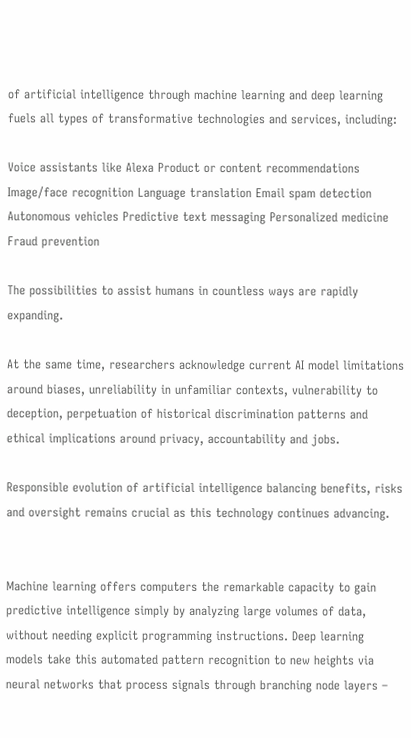of artificial intelligence through machine learning and deep learning fuels all types of transformative technologies and services, including:

Voice assistants like Alexa Product or content recommendations Image/face recognition Language translation Email spam detection Autonomous vehicles Predictive text messaging Personalized medicine Fraud prevention

The possibilities to assist humans in countless ways are rapidly expanding.

At the same time, researchers acknowledge current AI model limitations around biases, unreliability in unfamiliar contexts, vulnerability to deception, perpetuation of historical discrimination patterns and ethical implications around privacy, accountability and jobs.

Responsible evolution of artificial intelligence balancing benefits, risks and oversight remains crucial as this technology continues advancing.


Machine learning offers computers the remarkable capacity to gain predictive intelligence simply by analyzing large volumes of data, without needing explicit programming instructions. Deep learning models take this automated pattern recognition to new heights via neural networks that process signals through branching node layers –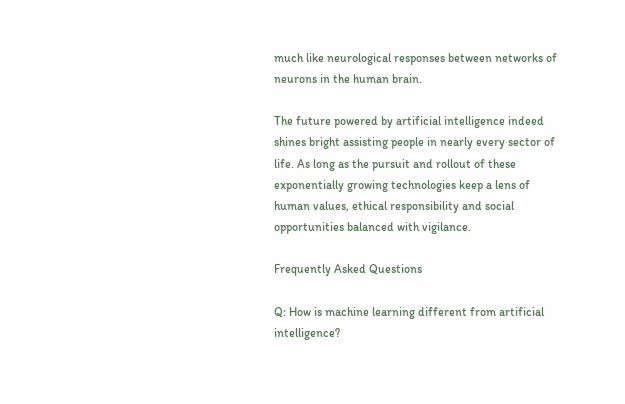much like neurological responses between networks of neurons in the human brain.

The future powered by artificial intelligence indeed shines bright assisting people in nearly every sector of life. As long as the pursuit and rollout of these exponentially growing technologies keep a lens of human values, ethical responsibility and social opportunities balanced with vigilance.

Frequently Asked Questions

Q: How is machine learning different from artificial intelligence?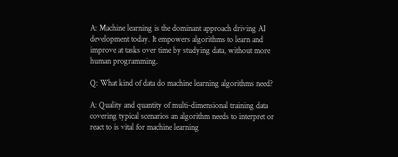A: Machine learning is the dominant approach driving AI development today. It empowers algorithms to learn and improve at tasks over time by studying data, without more human programming.

Q: What kind of data do machine learning algorithms need?

A: Quality and quantity of multi-dimensional training data covering typical scenarios an algorithm needs to interpret or react to is vital for machine learning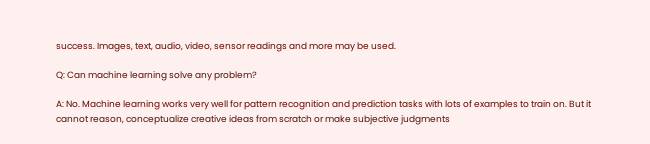success. Images, text, audio, video, sensor readings and more may be used.

Q: Can machine learning solve any problem?

A: No. Machine learning works very well for pattern recognition and prediction tasks with lots of examples to train on. But it cannot reason, conceptualize creative ideas from scratch or make subjective judgments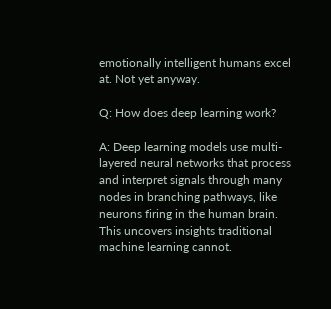emotionally intelligent humans excel at. Not yet anyway.

Q: How does deep learning work?

A: Deep learning models use multi-layered neural networks that process and interpret signals through many nodes in branching pathways, like neurons firing in the human brain. This uncovers insights traditional machine learning cannot.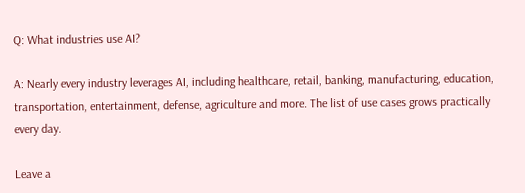Q: What industries use AI?

A: Nearly every industry leverages AI, including healthcare, retail, banking, manufacturing, education, transportation, entertainment, defense, agriculture and more. The list of use cases grows practically every day.

Leave a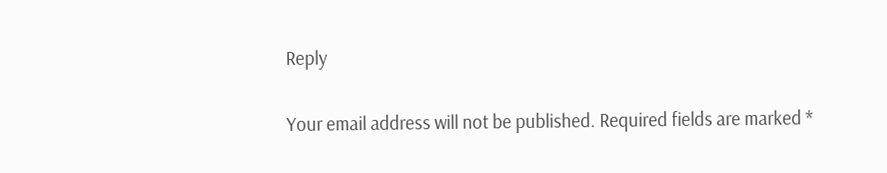Reply

Your email address will not be published. Required fields are marked *